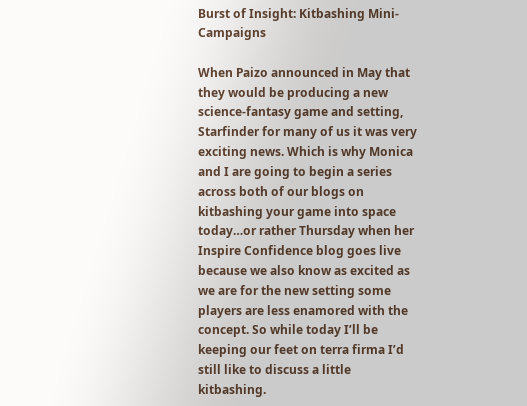Burst of Insight: Kitbashing Mini-Campaigns

When Paizo announced in May that they would be producing a new science-fantasy game and setting, Starfinder for many of us it was very exciting news. Which is why Monica and I are going to begin a series across both of our blogs on kitbashing your game into space today…or rather Thursday when her Inspire Confidence blog goes live because we also know as excited as we are for the new setting some players are less enamored with the concept. So while today I’ll be keeping our feet on terra firma I’d still like to discuss a little kitbashing.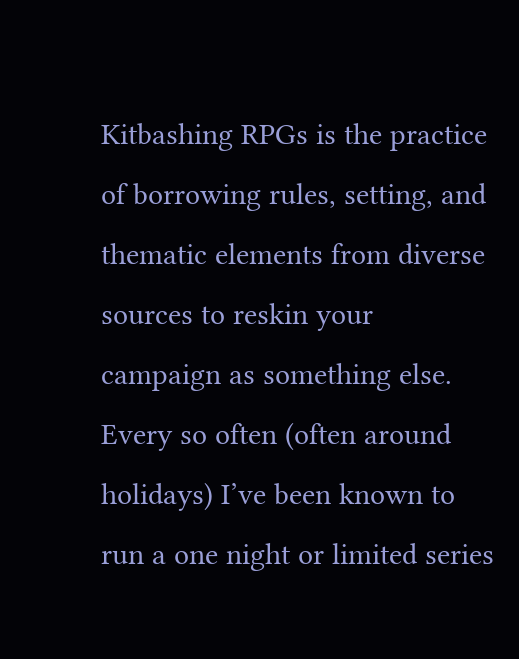Kitbashing RPGs is the practice of borrowing rules, setting, and thematic elements from diverse sources to reskin your campaign as something else. Every so often (often around holidays) I’ve been known to run a one night or limited series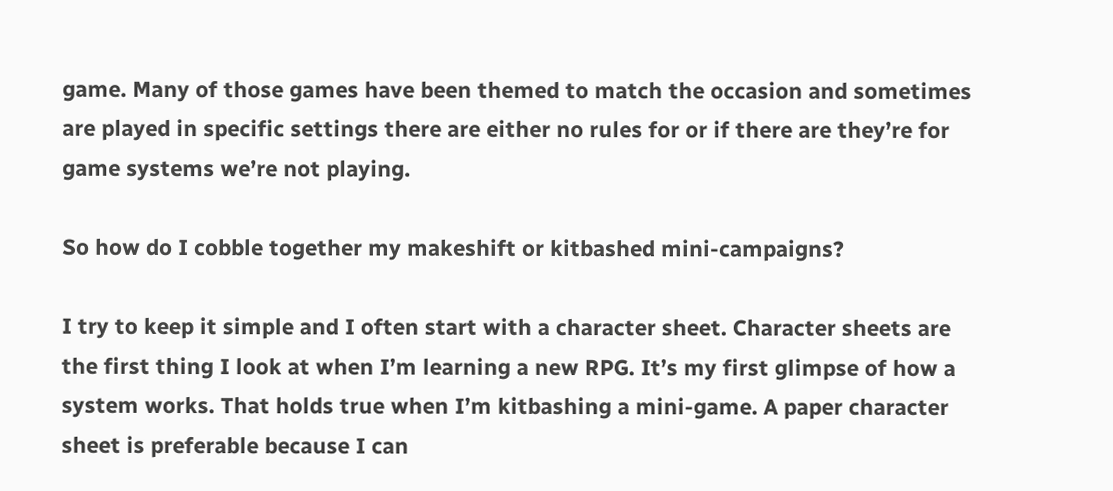game. Many of those games have been themed to match the occasion and sometimes are played in specific settings there are either no rules for or if there are they’re for game systems we’re not playing.

So how do I cobble together my makeshift or kitbashed mini-campaigns?

I try to keep it simple and I often start with a character sheet. Character sheets are the first thing I look at when I’m learning a new RPG. It’s my first glimpse of how a system works. That holds true when I’m kitbashing a mini-game. A paper character sheet is preferable because I can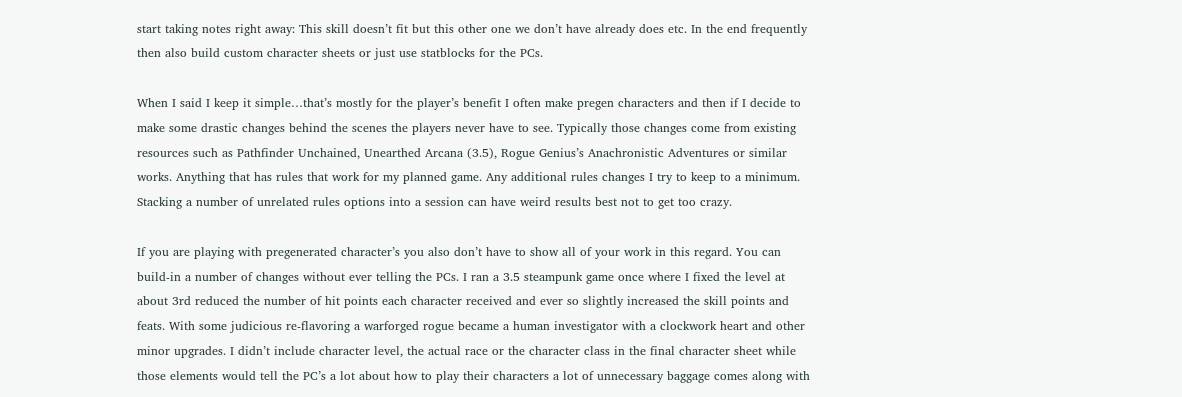start taking notes right away: This skill doesn’t fit but this other one we don’t have already does etc. In the end frequently then also build custom character sheets or just use statblocks for the PCs.

When I said I keep it simple…that’s mostly for the player’s benefit I often make pregen characters and then if I decide to make some drastic changes behind the scenes the players never have to see. Typically those changes come from existing resources such as Pathfinder Unchained, Unearthed Arcana (3.5), Rogue Genius’s Anachronistic Adventures or similar works. Anything that has rules that work for my planned game. Any additional rules changes I try to keep to a minimum. Stacking a number of unrelated rules options into a session can have weird results best not to get too crazy.

If you are playing with pregenerated character’s you also don’t have to show all of your work in this regard. You can build-in a number of changes without ever telling the PCs. I ran a 3.5 steampunk game once where I fixed the level at about 3rd reduced the number of hit points each character received and ever so slightly increased the skill points and feats. With some judicious re-flavoring a warforged rogue became a human investigator with a clockwork heart and other minor upgrades. I didn’t include character level, the actual race or the character class in the final character sheet while those elements would tell the PC’s a lot about how to play their characters a lot of unnecessary baggage comes along with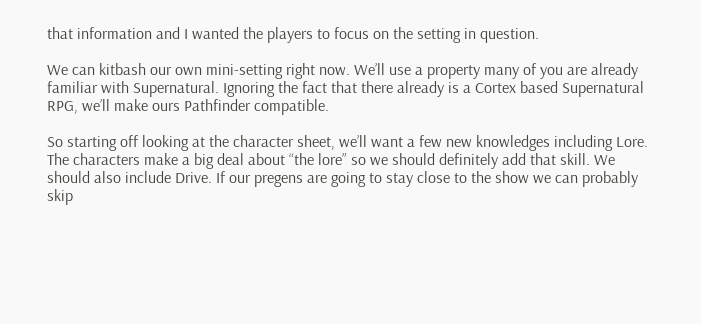that information and I wanted the players to focus on the setting in question.

We can kitbash our own mini-setting right now. We’ll use a property many of you are already familiar with Supernatural. Ignoring the fact that there already is a Cortex based Supernatural RPG, we’ll make ours Pathfinder compatible.

So starting off looking at the character sheet, we’ll want a few new knowledges including Lore. The characters make a big deal about “the lore” so we should definitely add that skill. We should also include Drive. If our pregens are going to stay close to the show we can probably skip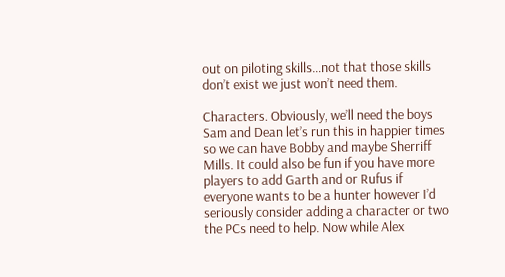out on piloting skills…not that those skills don’t exist we just won’t need them.

Characters. Obviously, we’ll need the boys Sam and Dean let’s run this in happier times so we can have Bobby and maybe Sherriff Mills. It could also be fun if you have more players to add Garth and or Rufus if everyone wants to be a hunter however I’d seriously consider adding a character or two the PCs need to help. Now while Alex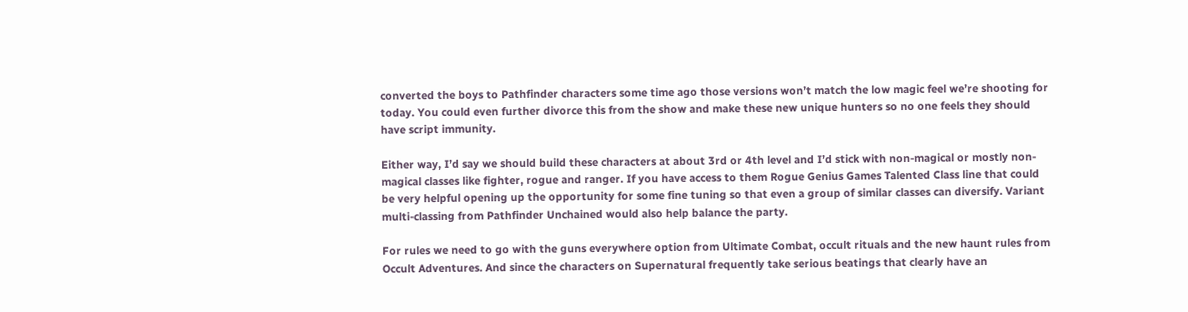converted the boys to Pathfinder characters some time ago those versions won’t match the low magic feel we’re shooting for today. You could even further divorce this from the show and make these new unique hunters so no one feels they should have script immunity.

Either way, I’d say we should build these characters at about 3rd or 4th level and I’d stick with non-magical or mostly non-magical classes like fighter, rogue and ranger. If you have access to them Rogue Genius Games Talented Class line that could be very helpful opening up the opportunity for some fine tuning so that even a group of similar classes can diversify. Variant multi-classing from Pathfinder Unchained would also help balance the party.

For rules we need to go with the guns everywhere option from Ultimate Combat, occult rituals and the new haunt rules from Occult Adventures. And since the characters on Supernatural frequently take serious beatings that clearly have an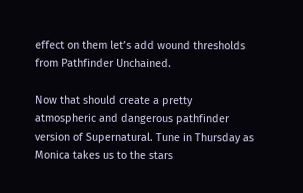effect on them let’s add wound thresholds from Pathfinder Unchained.

Now that should create a pretty atmospheric and dangerous pathfinder version of Supernatural. Tune in Thursday as Monica takes us to the stars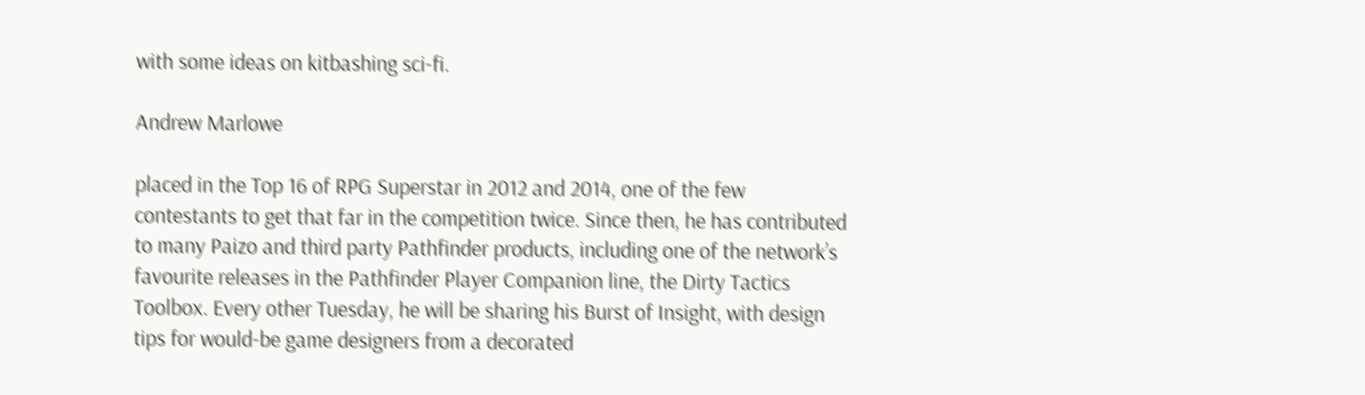with some ideas on kitbashing sci-fi.

Andrew Marlowe

placed in the Top 16 of RPG Superstar in 2012 and 2014, one of the few contestants to get that far in the competition twice. Since then, he has contributed to many Paizo and third party Pathfinder products, including one of the network’s favourite releases in the Pathfinder Player Companion line, the Dirty Tactics Toolbox. Every other Tuesday, he will be sharing his Burst of Insight, with design tips for would-be game designers from a decorated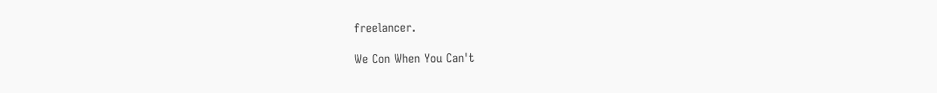freelancer.

We Con When You Can't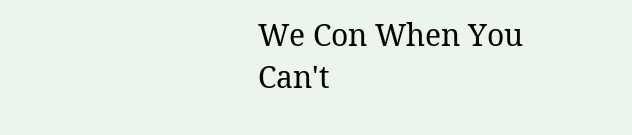We Con When You Can't